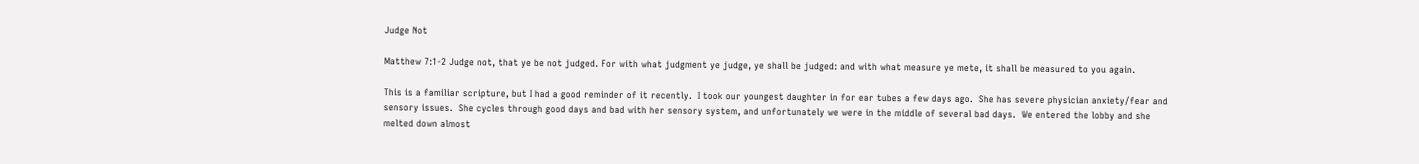Judge Not

Matthew 7:1-2 Judge not, that ye be not judged. For with what judgment ye judge, ye shall be judged: and with what measure ye mete, it shall be measured to you again.

This is a familiar scripture, but I had a good reminder of it recently.  I took our youngest daughter in for ear tubes a few days ago.  She has severe physician anxiety/fear and sensory issues.  She cycles through good days and bad with her sensory system, and unfortunately we were in the middle of several bad days.  We entered the lobby and she melted down almost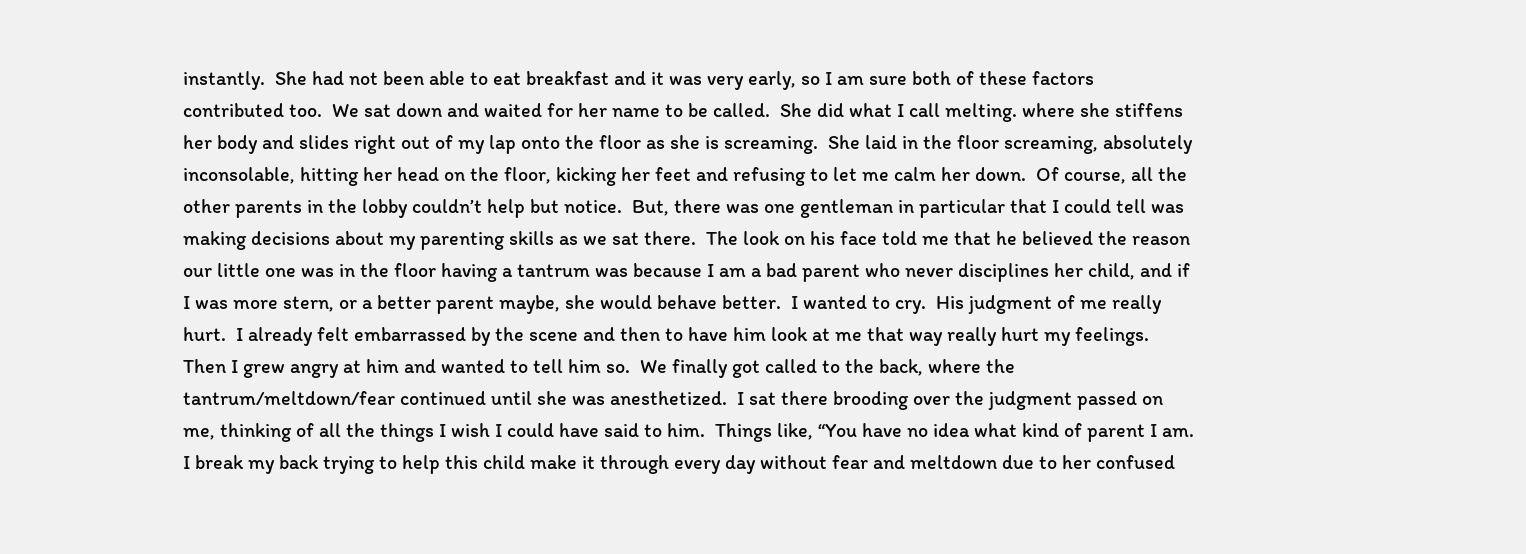instantly.  She had not been able to eat breakfast and it was very early, so I am sure both of these factors contributed too.  We sat down and waited for her name to be called.  She did what I call melting. where she stiffens her body and slides right out of my lap onto the floor as she is screaming.  She laid in the floor screaming, absolutely inconsolable, hitting her head on the floor, kicking her feet and refusing to let me calm her down.  Of course, all the other parents in the lobby couldn’t help but notice.  But, there was one gentleman in particular that I could tell was making decisions about my parenting skills as we sat there.  The look on his face told me that he believed the reason our little one was in the floor having a tantrum was because I am a bad parent who never disciplines her child, and if I was more stern, or a better parent maybe, she would behave better.  I wanted to cry.  His judgment of me really hurt.  I already felt embarrassed by the scene and then to have him look at me that way really hurt my feelings.  Then I grew angry at him and wanted to tell him so.  We finally got called to the back, where the tantrum/meltdown/fear continued until she was anesthetized.  I sat there brooding over the judgment passed on me, thinking of all the things I wish I could have said to him.  Things like, “You have no idea what kind of parent I am.  I break my back trying to help this child make it through every day without fear and meltdown due to her confused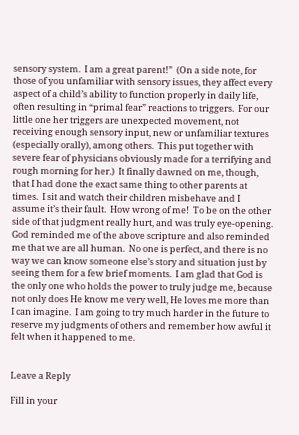sensory system.  I am a great parent!”  (On a side note, for those of you unfamiliar with sensory issues, they affect every aspect of a child’s ability to function properly in daily life, often resulting in “primal fear” reactions to triggers.  For our little one her triggers are unexpected movement, not receiving enough sensory input, new or unfamiliar textures (especially orally), among others.  This put together with severe fear of physicians obviously made for a terrifying and rough morning for her.)  It finally dawned on me, though, that I had done the exact same thing to other parents at times.  I sit and watch their children misbehave and I assume it’s their fault.  How wrong of me!  To be on the other side of that judgment really hurt, and was truly eye-opening.  God reminded me of the above scripture and also reminded me that we are all human.  No one is perfect, and there is no way we can know someone else’s story and situation just by seeing them for a few brief moments.  I am glad that God is the only one who holds the power to truly judge me, because not only does He know me very well, He loves me more than I can imagine.  I am going to try much harder in the future to reserve my judgments of others and remember how awful it felt when it happened to me.


Leave a Reply

Fill in your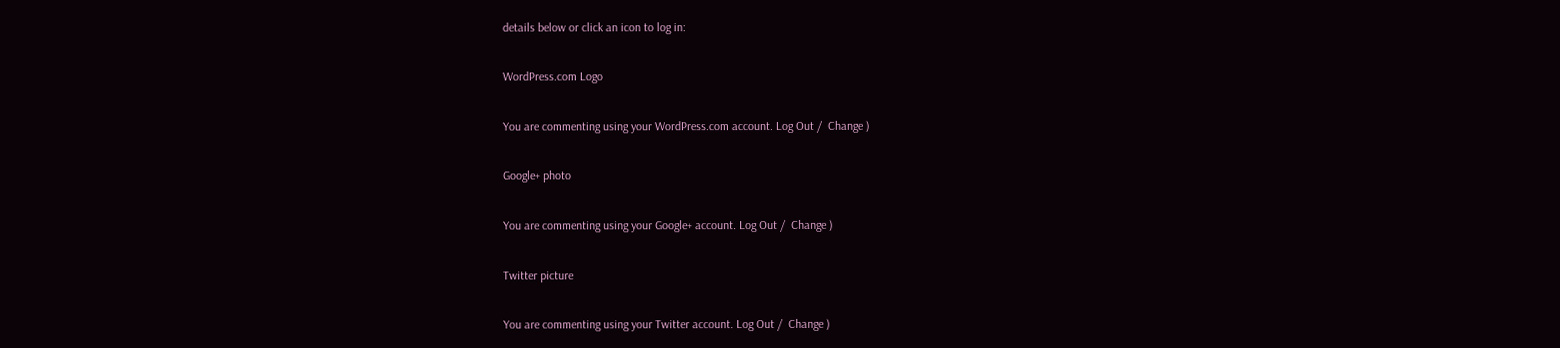details below or click an icon to log in:

WordPress.com Logo

You are commenting using your WordPress.com account. Log Out /  Change )

Google+ photo

You are commenting using your Google+ account. Log Out /  Change )

Twitter picture

You are commenting using your Twitter account. Log Out /  Change )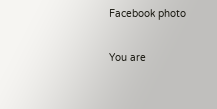Facebook photo

You are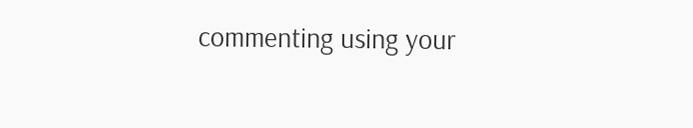commenting using your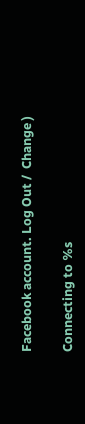Facebook account. Log Out /  Change )

Connecting to %s